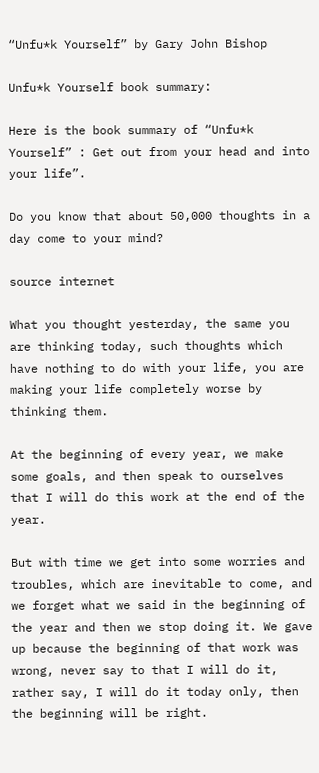“Unfu*k Yourself” by Gary John Bishop

Unfu*k Yourself book summary:

Here is the book summary of “Unfu*k Yourself” : Get out from your head and into your life”.

Do you know that about 50,000 thoughts in a day come to your mind?

source internet

What you thought yesterday, the same you are thinking today, such thoughts which have nothing to do with your life, you are making your life completely worse by thinking them.

At the beginning of every year, we make some goals, and then speak to ourselves that I will do this work at the end of the year.

But with time we get into some worries and troubles, which are inevitable to come, and we forget what we said in the beginning of the year and then we stop doing it. We gave up because the beginning of that work was wrong, never say to that I will do it, rather say, I will do it today only, then the beginning will be right.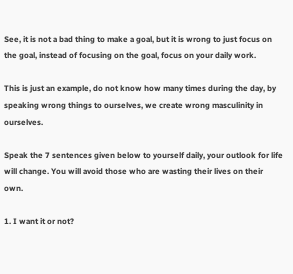See, it is not a bad thing to make a goal, but it is wrong to just focus on the goal, instead of focusing on the goal, focus on your daily work.

This is just an example, do not know how many times during the day, by speaking wrong things to ourselves, we create wrong masculinity in ourselves.

Speak the 7 sentences given below to yourself daily, your outlook for life will change. You will avoid those who are wasting their lives on their own.

1. I want it or not?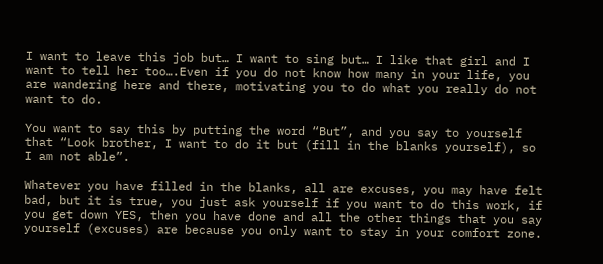I want to leave this job but… I want to sing but… I like that girl and I want to tell her too….Even if you do not know how many in your life, you are wandering here and there, motivating you to do what you really do not want to do.

You want to say this by putting the word “But”, and you say to yourself that “Look brother, I want to do it but (fill in the blanks yourself), so I am not able”.

Whatever you have filled in the blanks, all are excuses, you may have felt bad, but it is true, you just ask yourself if you want to do this work, if you get down YES, then you have done and all the other things that you say yourself (excuses) are because you only want to stay in your comfort zone.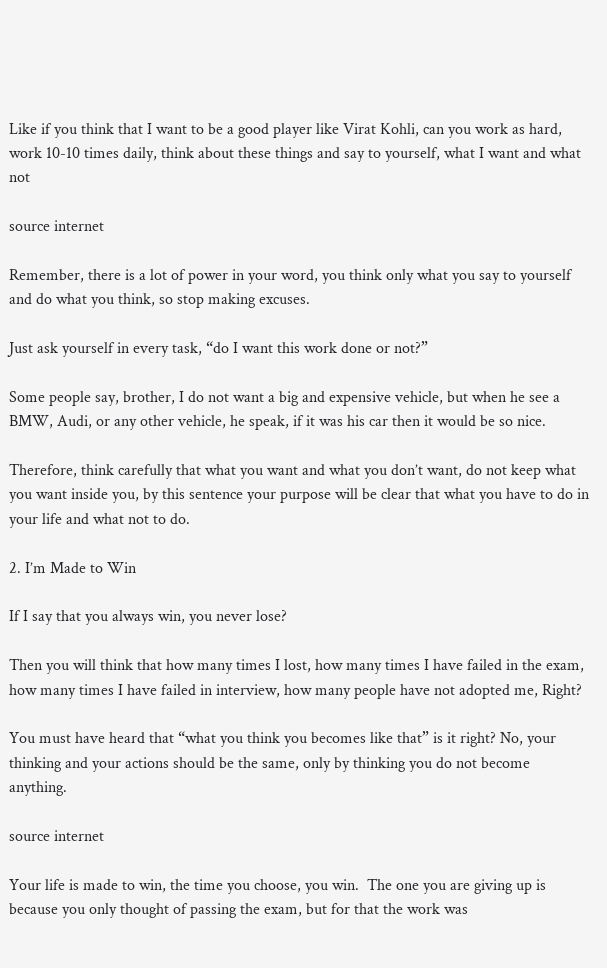Like if you think that I want to be a good player like Virat Kohli, can you work as hard, work 10-10 times daily, think about these things and say to yourself, what I want and what not

source internet

Remember, there is a lot of power in your word, you think only what you say to yourself and do what you think, so stop making excuses.

Just ask yourself in every task, “do I want this work done or not?”

Some people say, brother, I do not want a big and expensive vehicle, but when he see a BMW, Audi, or any other vehicle, he speak, if it was his car then it would be so nice.

Therefore, think carefully that what you want and what you don’t want, do not keep what you want inside you, by this sentence your purpose will be clear that what you have to do in your life and what not to do.

2. I’m Made to Win

If I say that you always win, you never lose?

Then you will think that how many times I lost, how many times I have failed in the exam, how many times I have failed in interview, how many people have not adopted me, Right?

You must have heard that “what you think you becomes like that” is it right? No, your thinking and your actions should be the same, only by thinking you do not become anything.

source internet

Your life is made to win, the time you choose, you win.  The one you are giving up is because you only thought of passing the exam, but for that the work was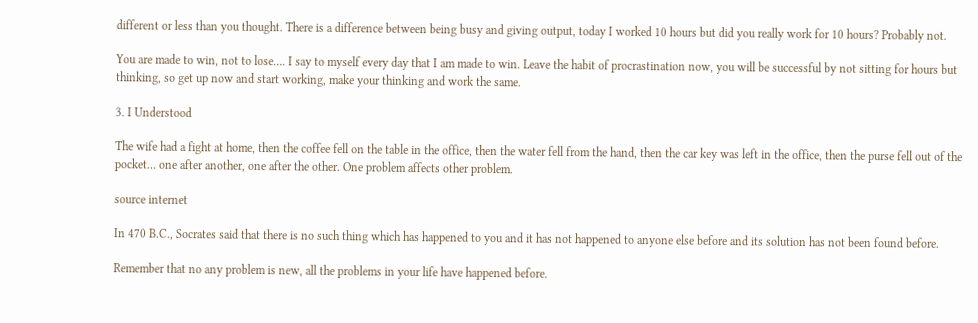different or less than you thought. There is a difference between being busy and giving output, today I worked 10 hours but did you really work for 10 hours? Probably not.

You are made to win, not to lose…. I say to myself every day that I am made to win. Leave the habit of procrastination now, you will be successful by not sitting for hours but thinking, so get up now and start working, make your thinking and work the same.

3. I Understood

The wife had a fight at home, then the coffee fell on the table in the office, then the water fell from the hand, then the car key was left in the office, then the purse fell out of the pocket… one after another, one after the other. One problem affects other problem.

source internet

In 470 B.C., Socrates said that there is no such thing which has happened to you and it has not happened to anyone else before and its solution has not been found before.

Remember that no any problem is new, all the problems in your life have happened before.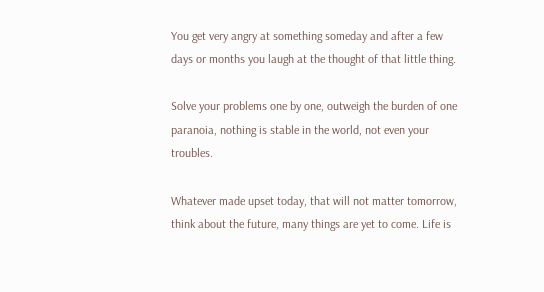You get very angry at something someday and after a few days or months you laugh at the thought of that little thing.

Solve your problems one by one, outweigh the burden of one paranoia, nothing is stable in the world, not even your troubles.

Whatever made upset today, that will not matter tomorrow, think about the future, many things are yet to come. Life is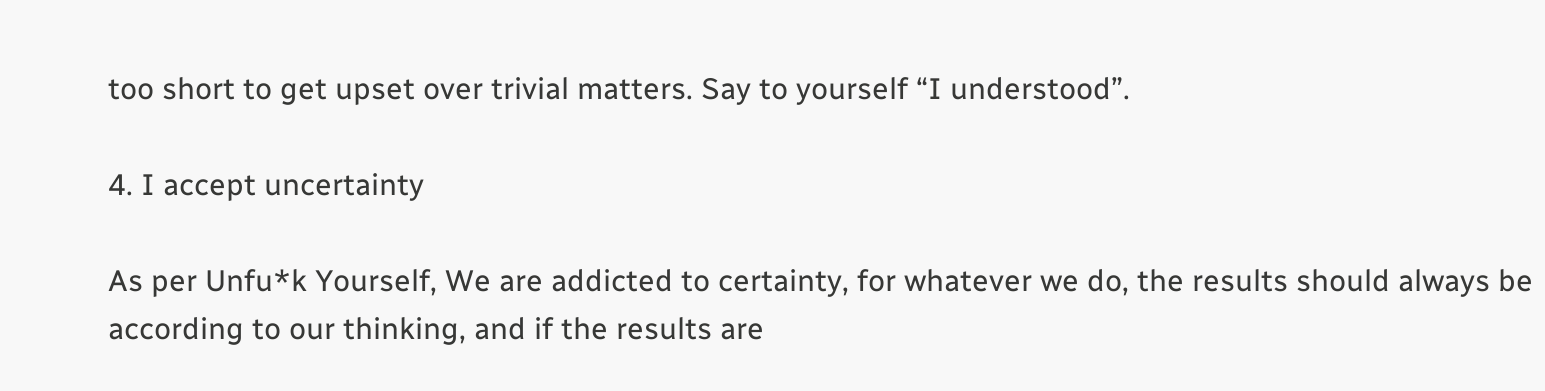too short to get upset over trivial matters. Say to yourself “I understood”.

4. I accept uncertainty

As per Unfu*k Yourself, We are addicted to certainty, for whatever we do, the results should always be according to our thinking, and if the results are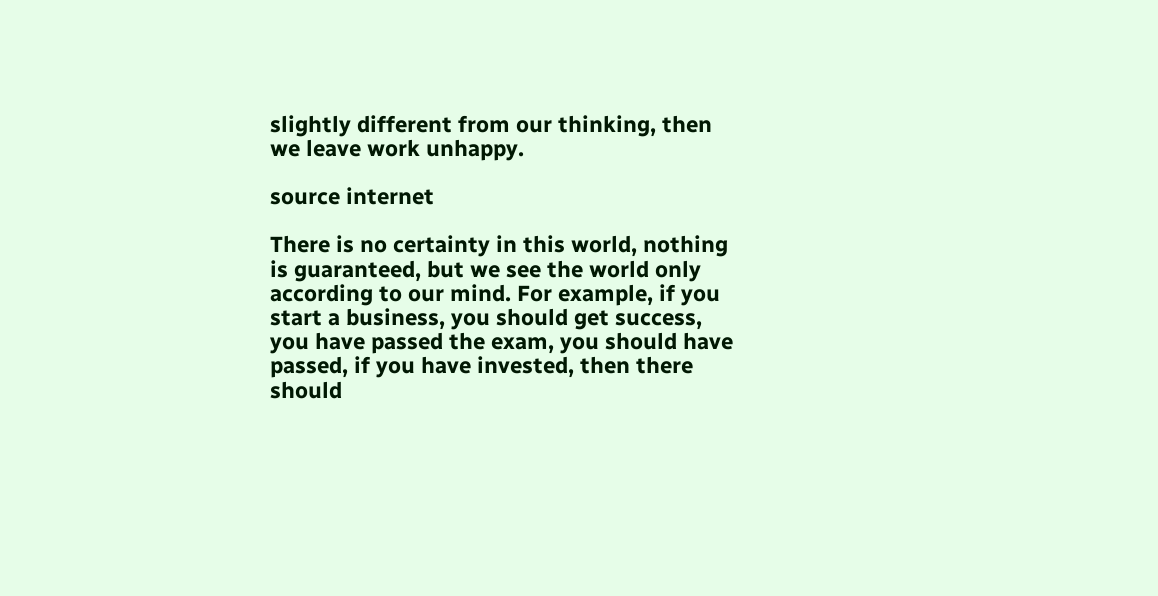slightly different from our thinking, then we leave work unhappy.

source internet

There is no certainty in this world, nothing is guaranteed, but we see the world only according to our mind. For example, if you start a business, you should get success, you have passed the exam, you should have passed, if you have invested, then there should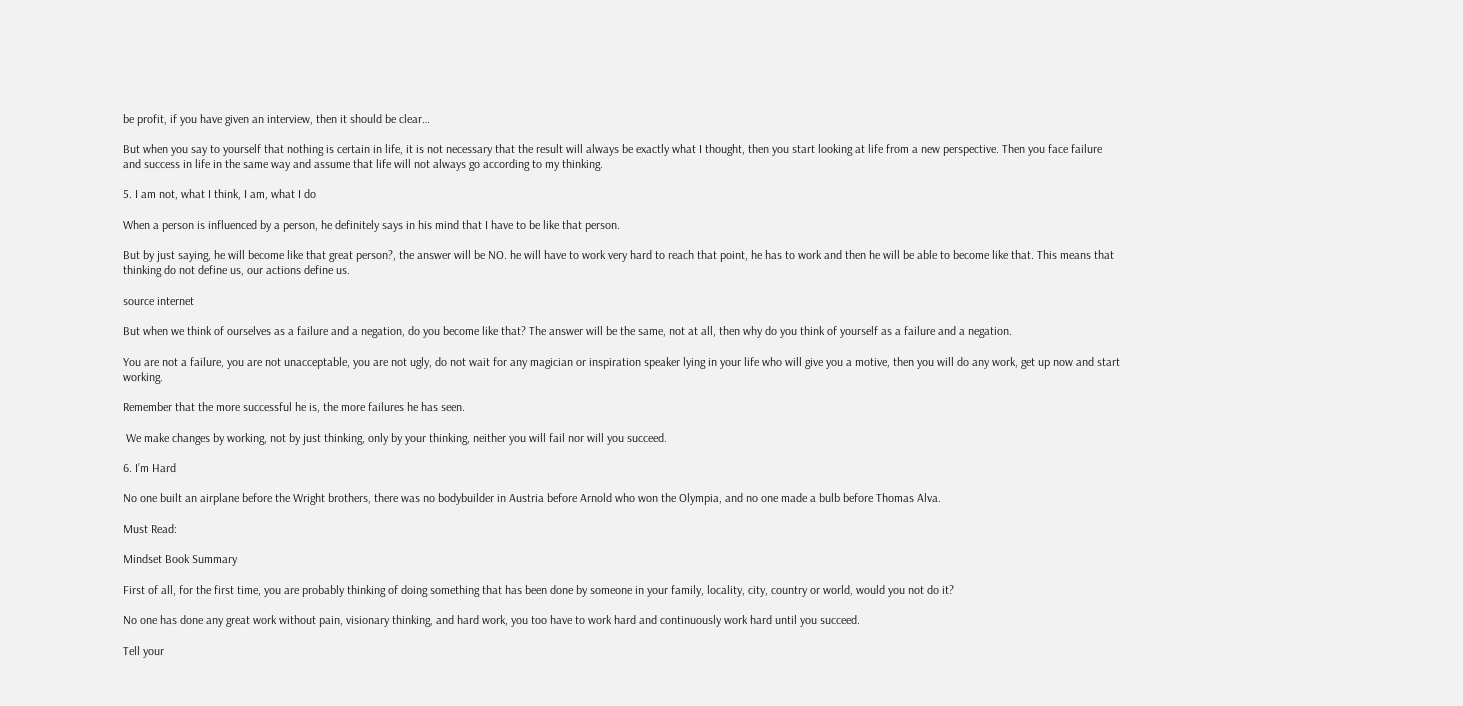be profit, if you have given an interview, then it should be clear…

But when you say to yourself that nothing is certain in life, it is not necessary that the result will always be exactly what I thought, then you start looking at life from a new perspective. Then you face failure and success in life in the same way and assume that life will not always go according to my thinking.

5. I am not, what I think, I am, what I do

When a person is influenced by a person, he definitely says in his mind that I have to be like that person.

But by just saying, he will become like that great person?, the answer will be NO. he will have to work very hard to reach that point, he has to work and then he will be able to become like that. This means that thinking do not define us, our actions define us.

source internet

But when we think of ourselves as a failure and a negation, do you become like that? The answer will be the same, not at all, then why do you think of yourself as a failure and a negation.

You are not a failure, you are not unacceptable, you are not ugly, do not wait for any magician or inspiration speaker lying in your life who will give you a motive, then you will do any work, get up now and start working.

Remember that the more successful he is, the more failures he has seen.

 We make changes by working, not by just thinking, only by your thinking, neither you will fail nor will you succeed.

6. I’m Hard

No one built an airplane before the Wright brothers, there was no bodybuilder in Austria before Arnold who won the Olympia, and no one made a bulb before Thomas Alva.

Must Read:

Mindset Book Summary

First of all, for the first time, you are probably thinking of doing something that has been done by someone in your family, locality, city, country or world, would you not do it?

No one has done any great work without pain, visionary thinking, and hard work, you too have to work hard and continuously work hard until you succeed.

Tell your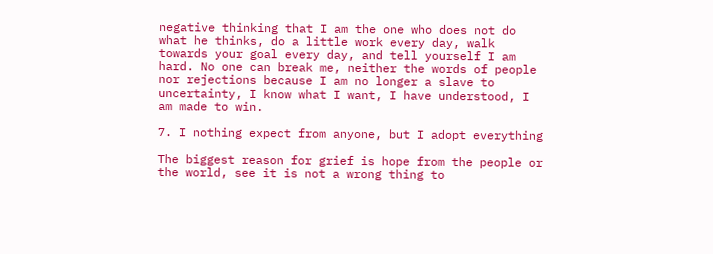negative thinking that I am the one who does not do what he thinks, do a little work every day, walk towards your goal every day, and tell yourself I am hard. No one can break me, neither the words of people nor rejections because I am no longer a slave to uncertainty, I know what I want, I have understood, I am made to win.

7. I nothing expect from anyone, but I adopt everything

The biggest reason for grief is hope from the people or the world, see it is not a wrong thing to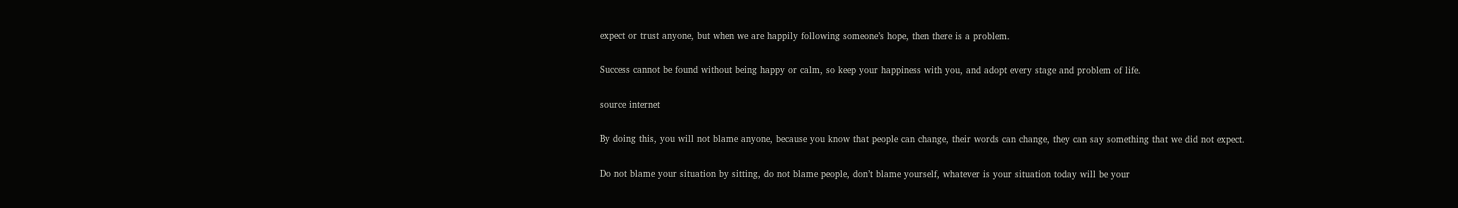expect or trust anyone, but when we are happily following someone’s hope, then there is a problem.

Success cannot be found without being happy or calm, so keep your happiness with you, and adopt every stage and problem of life.

source internet

By doing this, you will not blame anyone, because you know that people can change, their words can change, they can say something that we did not expect.

Do not blame your situation by sitting, do not blame people, don’t blame yourself, whatever is your situation today will be your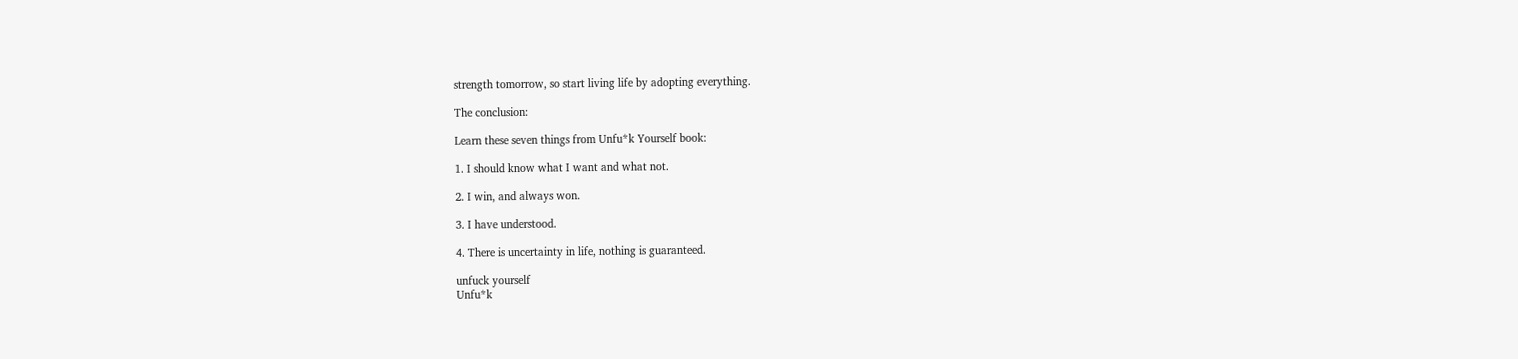strength tomorrow, so start living life by adopting everything.

The conclusion:

Learn these seven things from Unfu*k Yourself book:

1. I should know what I want and what not.

2. I win, and always won.

3. I have understood.

4. There is uncertainty in life, nothing is guaranteed.

unfuck yourself
Unfu*k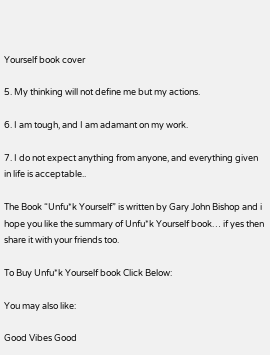Yourself book cover

5. My thinking will not define me but my actions.

6. I am tough, and I am adamant on my work.

7. I do not expect anything from anyone, and everything given in life is acceptable..

The Book “Unfu*k Yourself” is written by Gary John Bishop and i hope you like the summary of Unfu*k Yourself book… if yes then share it with your friends too.

To Buy Unfu*k Yourself book Click Below:

You may also like:

Good Vibes Good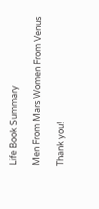Life Book Summary

Men From Mars Women From Venus

Thank you!